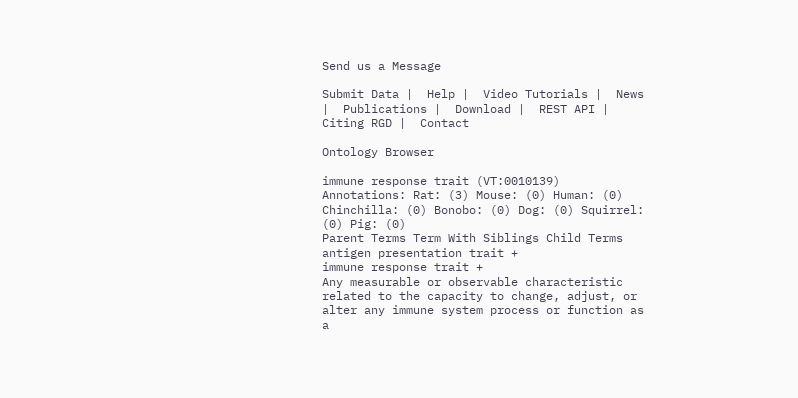Send us a Message

Submit Data |  Help |  Video Tutorials |  News |  Publications |  Download |  REST API |  Citing RGD |  Contact

Ontology Browser

immune response trait (VT:0010139)
Annotations: Rat: (3) Mouse: (0) Human: (0) Chinchilla: (0) Bonobo: (0) Dog: (0) Squirrel: (0) Pig: (0)
Parent Terms Term With Siblings Child Terms
antigen presentation trait +
immune response trait +
Any measurable or observable characteristic related to the capacity to change, adjust, or alter any immune system process or function as a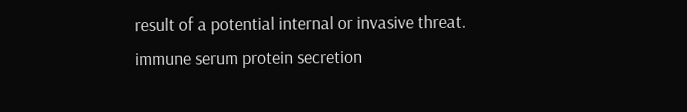result of a potential internal or invasive threat.
immune serum protein secretion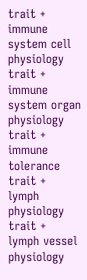trait +
immune system cell physiology trait +
immune system organ physiology trait +
immune tolerance trait +
lymph physiology trait +
lymph vessel physiology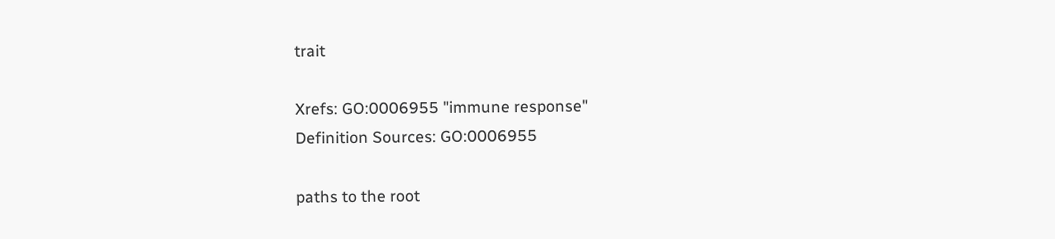trait

Xrefs: GO:0006955 "immune response"
Definition Sources: GO:0006955

paths to the root